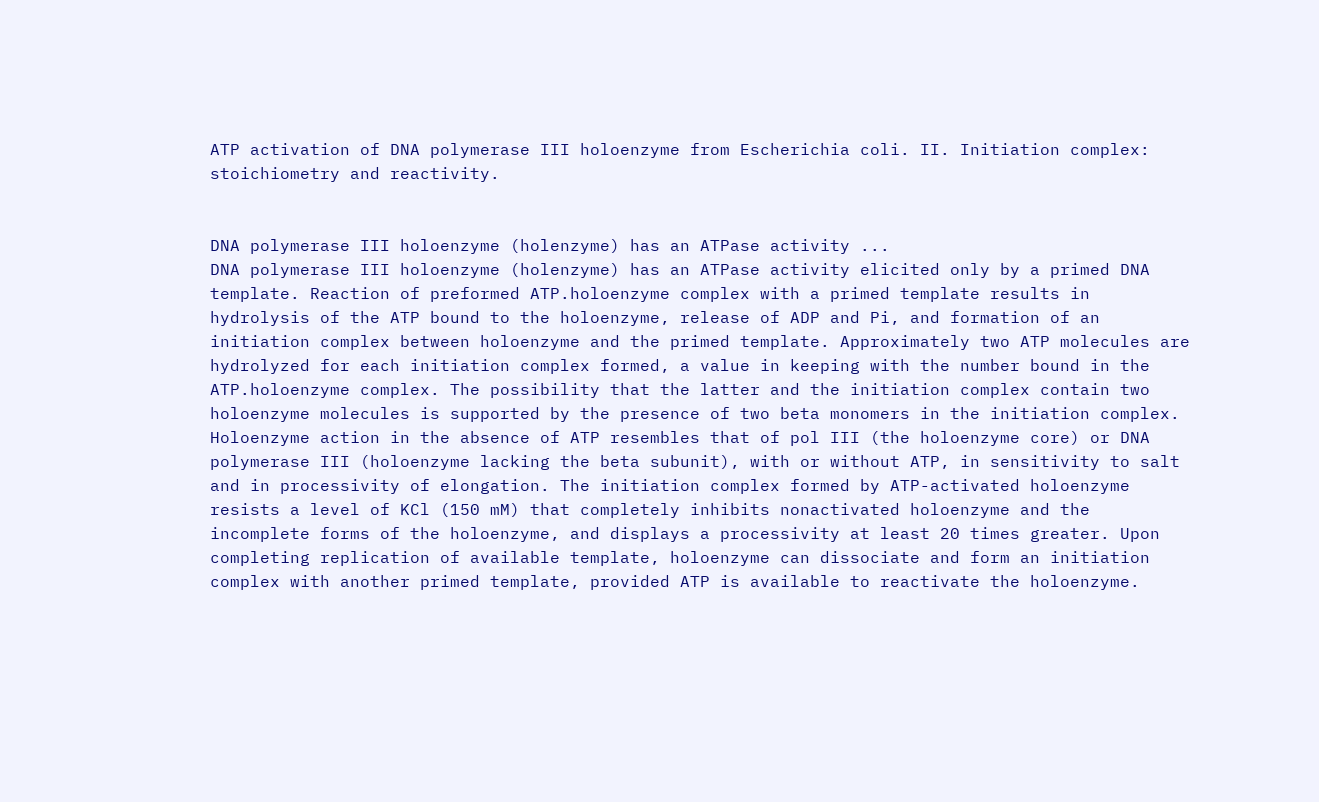ATP activation of DNA polymerase III holoenzyme from Escherichia coli. II. Initiation complex: stoichiometry and reactivity.


DNA polymerase III holoenzyme (holenzyme) has an ATPase activity ...
DNA polymerase III holoenzyme (holenzyme) has an ATPase activity elicited only by a primed DNA template. Reaction of preformed ATP.holoenzyme complex with a primed template results in hydrolysis of the ATP bound to the holoenzyme, release of ADP and Pi, and formation of an initiation complex between holoenzyme and the primed template. Approximately two ATP molecules are hydrolyzed for each initiation complex formed, a value in keeping with the number bound in the ATP.holoenzyme complex. The possibility that the latter and the initiation complex contain two holoenzyme molecules is supported by the presence of two beta monomers in the initiation complex. Holoenzyme action in the absence of ATP resembles that of pol III (the holoenzyme core) or DNA polymerase III (holoenzyme lacking the beta subunit), with or without ATP, in sensitivity to salt and in processivity of elongation. The initiation complex formed by ATP-activated holoenzyme resists a level of KCl (150 mM) that completely inhibits nonactivated holoenzyme and the incomplete forms of the holoenzyme, and displays a processivity at least 20 times greater. Upon completing replication of available template, holoenzyme can dissociate and form an initiation complex with another primed template, provided ATP is available to reactivate the holoenzyme.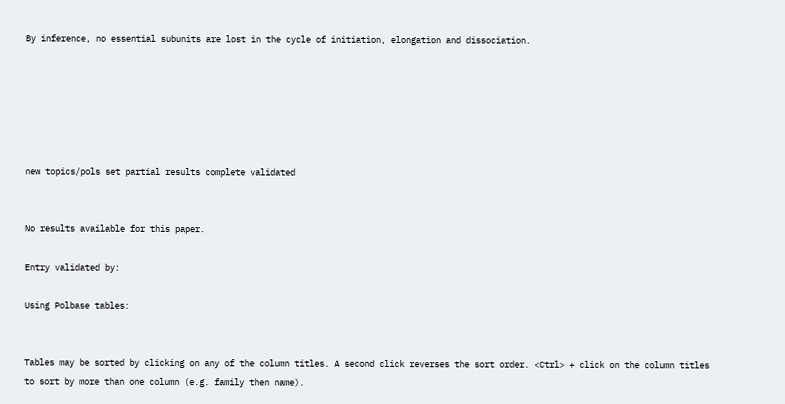By inference, no essential subunits are lost in the cycle of initiation, elongation and dissociation.






new topics/pols set partial results complete validated


No results available for this paper.

Entry validated by:

Using Polbase tables:


Tables may be sorted by clicking on any of the column titles. A second click reverses the sort order. <Ctrl> + click on the column titles to sort by more than one column (e.g. family then name).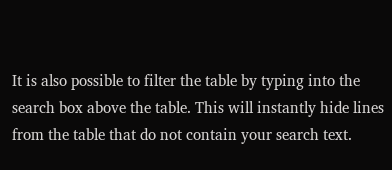It is also possible to filter the table by typing into the search box above the table. This will instantly hide lines from the table that do not contain your search text.